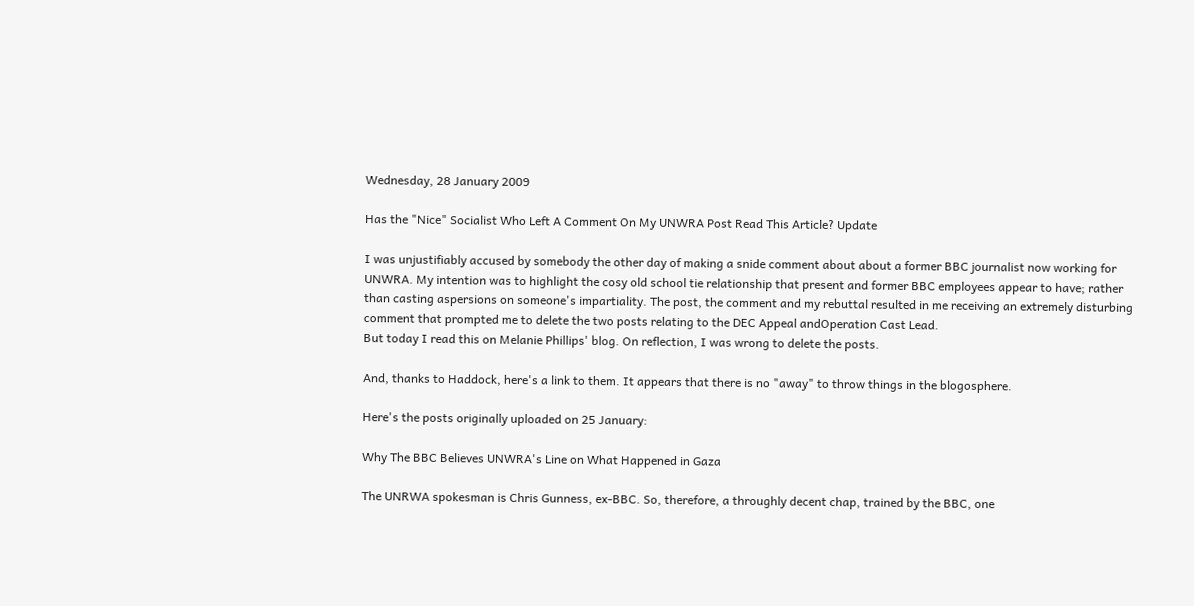Wednesday, 28 January 2009

Has the "Nice" Socialist Who Left A Comment On My UNWRA Post Read This Article? Update

I was unjustifiably accused by somebody the other day of making a snide comment about about a former BBC journalist now working for UNWRA. My intention was to highlight the cosy old school tie relationship that present and former BBC employees appear to have; rather than casting aspersions on someone's impartiality. The post, the comment and my rebuttal resulted in me receiving an extremely disturbing comment that prompted me to delete the two posts relating to the DEC Appeal andOperation Cast Lead.
But today I read this on Melanie Phillips' blog. On reflection, I was wrong to delete the posts.

And, thanks to Haddock, here's a link to them. It appears that there is no "away" to throw things in the blogosphere.

Here's the posts originally uploaded on 25 January:

Why The BBC Believes UNWRA's Line on What Happened in Gaza

The UNRWA spokesman is Chris Gunness, ex-BBC. So, therefore, a throughly decent chap, trained by the BBC, one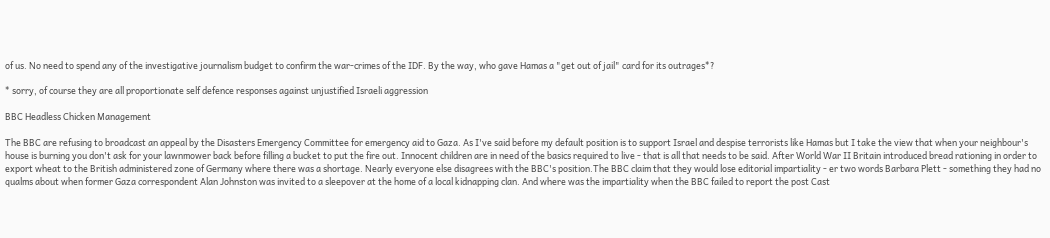of us. No need to spend any of the investigative journalism budget to confirm the war-crimes of the IDF. By the way, who gave Hamas a "get out of jail" card for its outrages*?

* sorry, of course they are all proportionate self defence responses against unjustified Israeli aggression

BBC Headless Chicken Management

The BBC are refusing to broadcast an appeal by the Disasters Emergency Committee for emergency aid to Gaza. As I've said before my default position is to support Israel and despise terrorists like Hamas but I take the view that when your neighbour's house is burning you don't ask for your lawnmower back before filling a bucket to put the fire out. Innocent children are in need of the basics required to live - that is all that needs to be said. After World War II Britain introduced bread rationing in order to export wheat to the British administered zone of Germany where there was a shortage. Nearly everyone else disagrees with the BBC's position.The BBC claim that they would lose editorial impartiality - er two words Barbara Plett - something they had no qualms about when former Gaza correspondent Alan Johnston was invited to a sleepover at the home of a local kidnapping clan. And where was the impartiality when the BBC failed to report the post Cast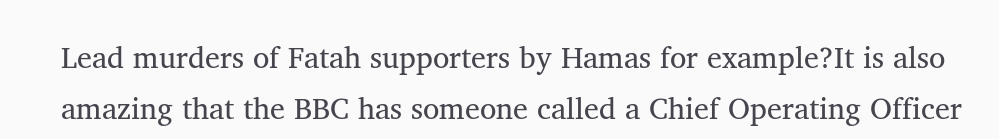Lead murders of Fatah supporters by Hamas for example?It is also amazing that the BBC has someone called a Chief Operating Officer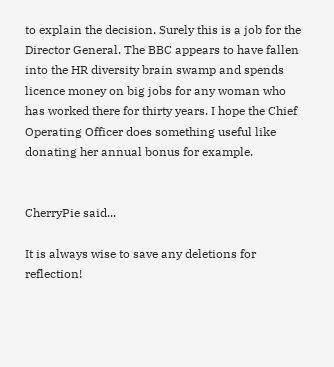to explain the decision. Surely this is a job for the Director General. The BBC appears to have fallen into the HR diversity brain swamp and spends licence money on big jobs for any woman who has worked there for thirty years. I hope the Chief Operating Officer does something useful like donating her annual bonus for example.


CherryPie said...

It is always wise to save any deletions for reflection!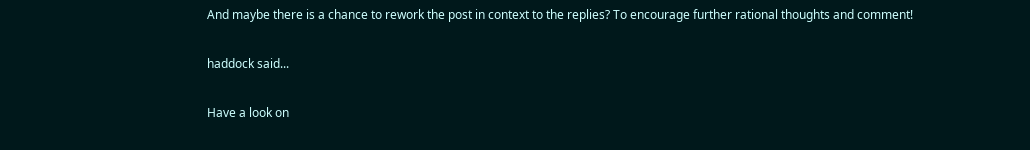And maybe there is a chance to rework the post in context to the replies? To encourage further rational thoughts and comment!

haddock said...

Have a look on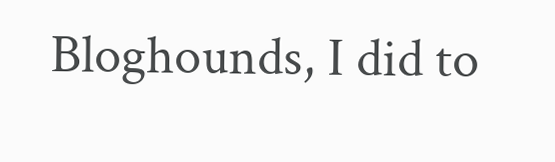Bloghounds, I did to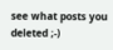see what posts you deleted ;-)